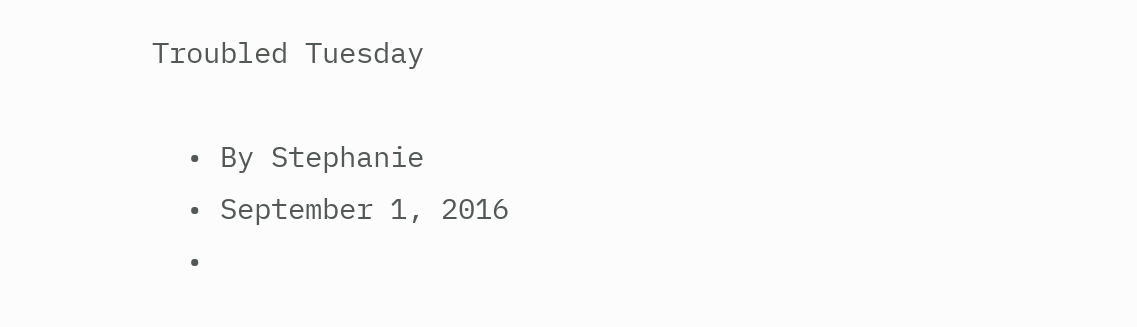Troubled Tuesday

  • By Stephanie
  • September 1, 2016
  •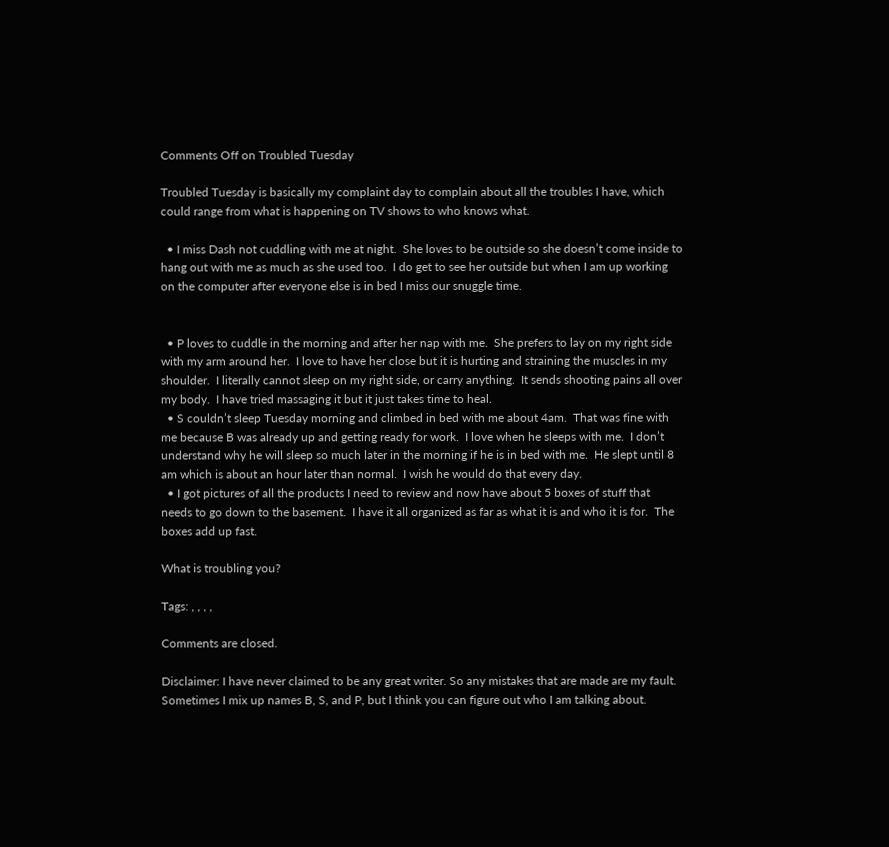Comments Off on Troubled Tuesday

Troubled Tuesday is basically my complaint day to complain about all the troubles I have, which could range from what is happening on TV shows to who knows what.

  • I miss Dash not cuddling with me at night.  She loves to be outside so she doesn’t come inside to hang out with me as much as she used too.  I do get to see her outside but when I am up working on the computer after everyone else is in bed I miss our snuggle time.


  • P loves to cuddle in the morning and after her nap with me.  She prefers to lay on my right side with my arm around her.  I love to have her close but it is hurting and straining the muscles in my shoulder.  I literally cannot sleep on my right side, or carry anything.  It sends shooting pains all over my body.  I have tried massaging it but it just takes time to heal.
  • S couldn’t sleep Tuesday morning and climbed in bed with me about 4am.  That was fine with me because B was already up and getting ready for work.  I love when he sleeps with me.  I don’t understand why he will sleep so much later in the morning if he is in bed with me.  He slept until 8 am which is about an hour later than normal.  I wish he would do that every day.
  • I got pictures of all the products I need to review and now have about 5 boxes of stuff that needs to go down to the basement.  I have it all organized as far as what it is and who it is for.  The boxes add up fast.

What is troubling you?

Tags: , , , ,

Comments are closed.

Disclaimer: I have never claimed to be any great writer. So any mistakes that are made are my fault. Sometimes I mix up names B, S, and P, but I think you can figure out who I am talking about.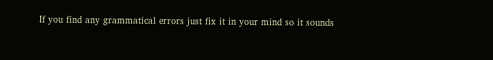If you find any grammatical errors just fix it in your mind so it sounds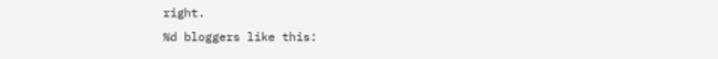right.
%d bloggers like this: